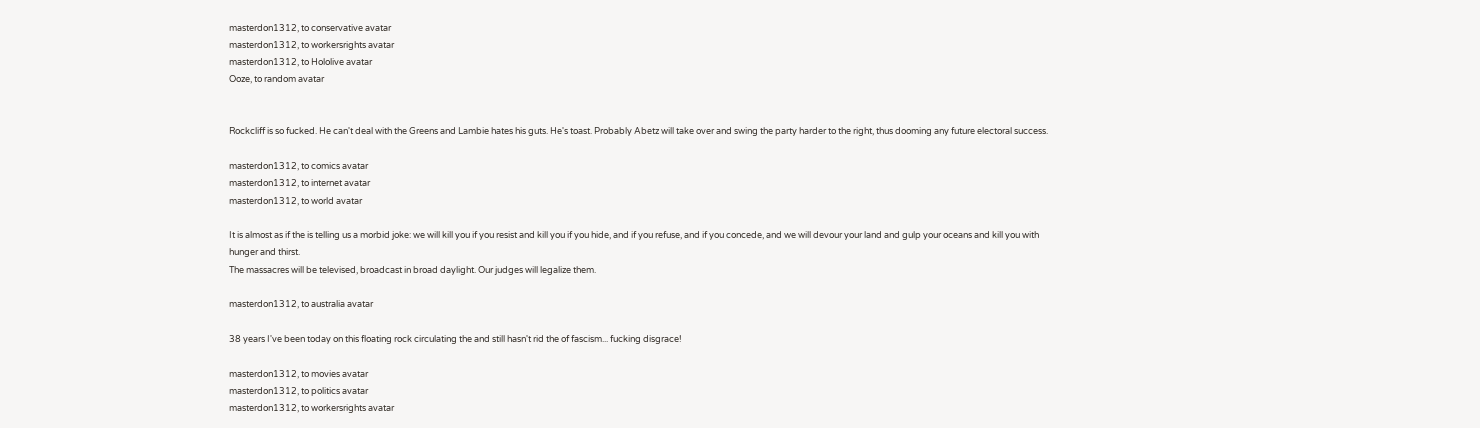masterdon1312, to conservative avatar
masterdon1312, to workersrights avatar
masterdon1312, to Hololive avatar
Ooze, to random avatar


Rockcliff is so fucked. He can't deal with the Greens and Lambie hates his guts. He's toast. Probably Abetz will take over and swing the party harder to the right, thus dooming any future electoral success.

masterdon1312, to comics avatar
masterdon1312, to internet avatar
masterdon1312, to world avatar

It is almost as if the is telling us a morbid joke: we will kill you if you resist and kill you if you hide, and if you refuse, and if you concede, and we will devour your land and gulp your oceans and kill you with hunger and thirst.
The massacres will be televised, broadcast in broad daylight. Our judges will legalize them.

masterdon1312, to australia avatar

38 years I've been today on this floating rock circulating the and still hasn't rid the of fascism... fucking disgrace!

masterdon1312, to movies avatar
masterdon1312, to politics avatar
masterdon1312, to workersrights avatar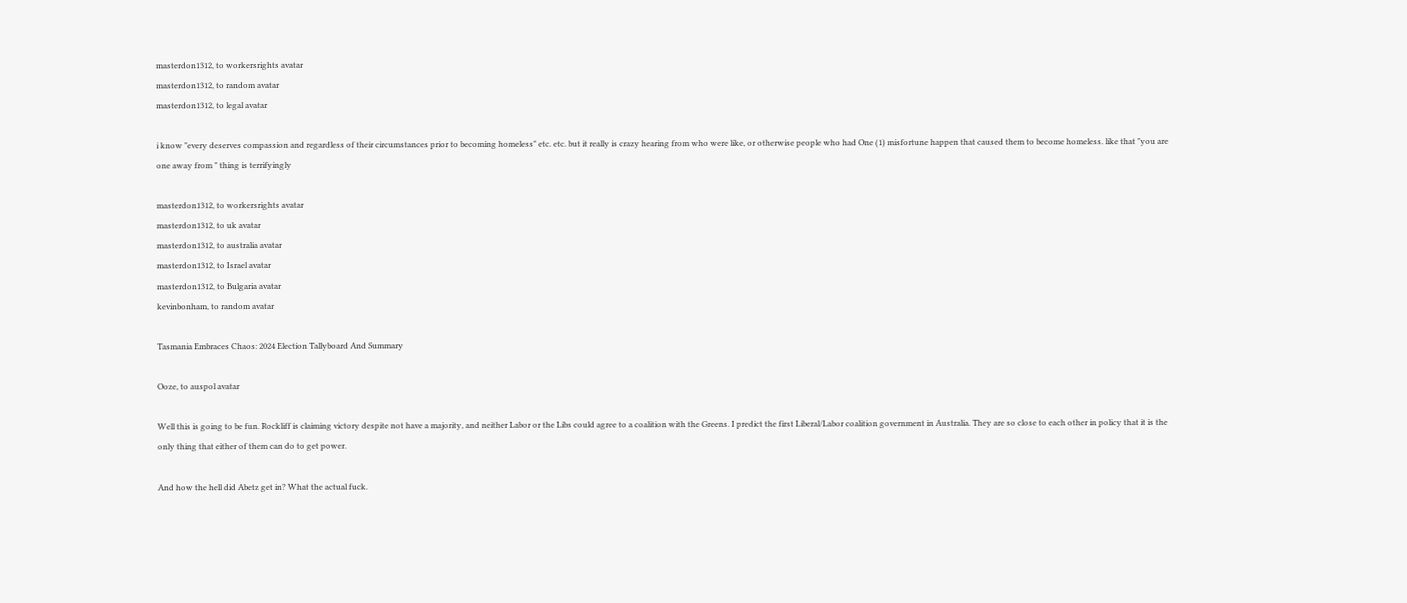masterdon1312, to workersrights avatar
masterdon1312, to random avatar
masterdon1312, to legal avatar

i know "every deserves compassion and regardless of their circumstances prior to becoming homeless" etc. etc. but it really is crazy hearing from who were like, or otherwise people who had One (1) misfortune happen that caused them to become homeless. like that "you are one away from " thing is terrifyingly

masterdon1312, to workersrights avatar
masterdon1312, to uk avatar
masterdon1312, to australia avatar
masterdon1312, to Israel avatar
masterdon1312, to Bulgaria avatar
kevinbonham, to random avatar

Tasmania Embraces Chaos: 2024 Election Tallyboard And Summary

Ooze, to auspol avatar

Well this is going to be fun. Rockliff is claiming victory despite not have a majority, and neither Labor or the Libs could agree to a coalition with the Greens. I predict the first Liberal/Labor coalition government in Australia. They are so close to each other in policy that it is the only thing that either of them can do to get power.

And how the hell did Abetz get in? What the actual fuck.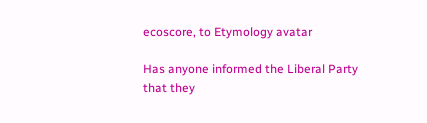ecoscore, to Etymology avatar

Has anyone informed the Liberal Party that they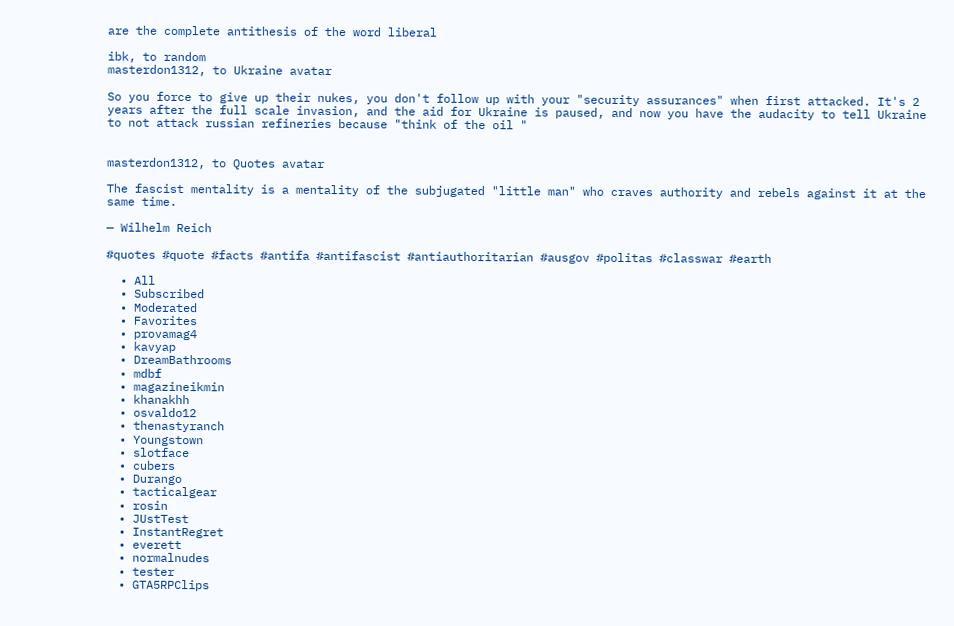are the complete antithesis of the word liberal

ibk, to random
masterdon1312, to Ukraine avatar

So you force to give up their nukes, you don't follow up with your "security assurances" when first attacked. It's 2 years after the full scale invasion, and the aid for Ukraine is paused, and now you have the audacity to tell Ukraine to not attack russian refineries because "think of the oil "


masterdon1312, to Quotes avatar

The fascist mentality is a mentality of the subjugated "little man" who craves authority and rebels against it at the same time.

— Wilhelm Reich

#quotes #quote #facts #antifa #antifascist #antiauthoritarian #ausgov #politas #classwar #earth

  • All
  • Subscribed
  • Moderated
  • Favorites
  • provamag4
  • kavyap
  • DreamBathrooms
  • mdbf
  • magazineikmin
  • khanakhh
  • osvaldo12
  • thenastyranch
  • Youngstown
  • slotface
  • cubers
  • Durango
  • tacticalgear
  • rosin
  • JUstTest
  • InstantRegret
  • everett
  • normalnudes
  • tester
  • GTA5RPClips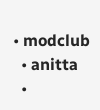• modclub
  • anitta
  •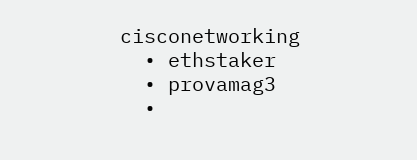cisconetworking
  • ethstaker
  • provamag3
  •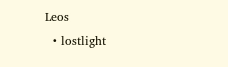Leos
  • lostlight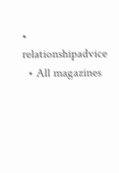• relationshipadvice
  • All magazines